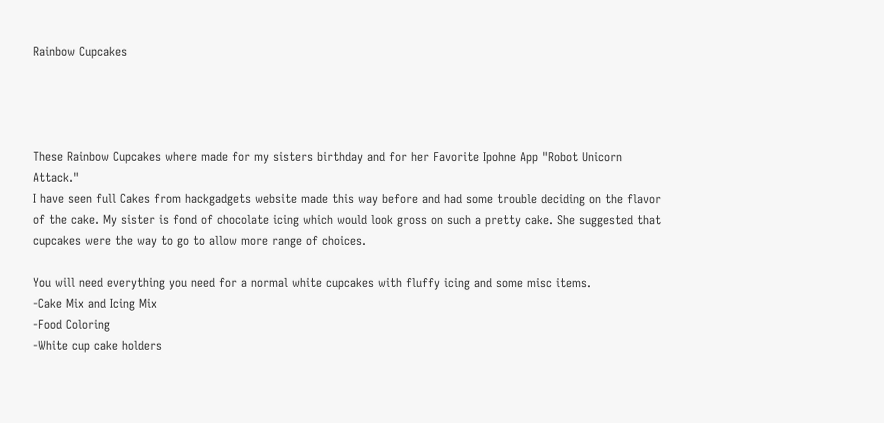Rainbow Cupcakes




These Rainbow Cupcakes where made for my sisters birthday and for her Favorite Ipohne App "Robot Unicorn Attack."
I have seen full Cakes from hackgadgets website made this way before and had some trouble deciding on the flavor of the cake. My sister is fond of chocolate icing which would look gross on such a pretty cake. She suggested that cupcakes were the way to go to allow more range of choices.

You will need everything you need for a normal white cupcakes with fluffy icing and some misc items.
-Cake Mix and Icing Mix
-Food Coloring
-White cup cake holders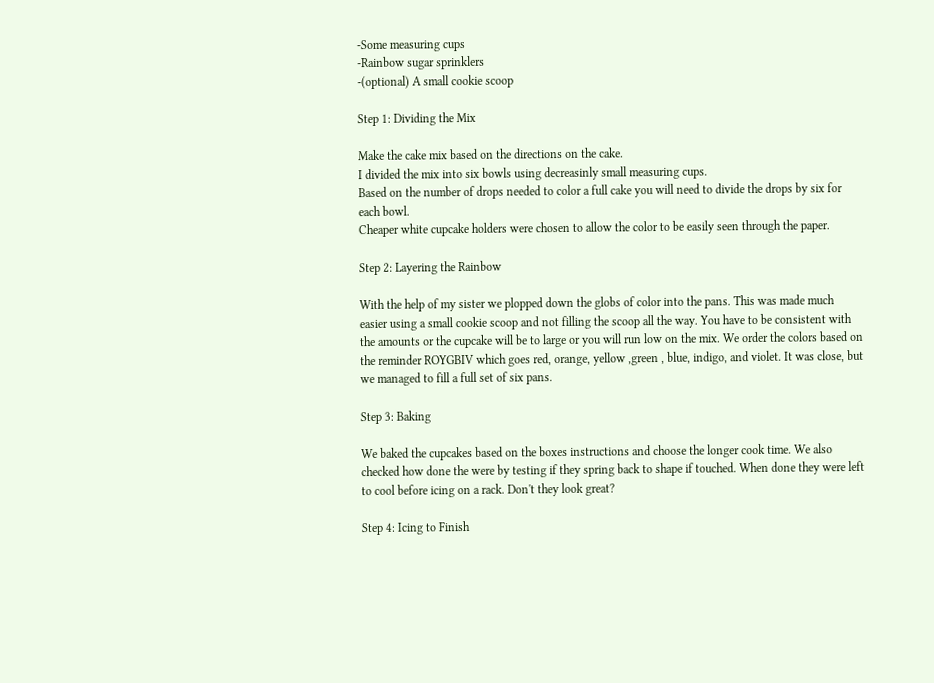-Some measuring cups
-Rainbow sugar sprinklers
-(optional) A small cookie scoop

Step 1: Dividing the Mix

Make the cake mix based on the directions on the cake.
I divided the mix into six bowls using decreasinly small measuring cups.
Based on the number of drops needed to color a full cake you will need to divide the drops by six for each bowl.
Cheaper white cupcake holders were chosen to allow the color to be easily seen through the paper.

Step 2: Layering the Rainbow

With the help of my sister we plopped down the globs of color into the pans. This was made much easier using a small cookie scoop and not filling the scoop all the way. You have to be consistent with the amounts or the cupcake will be to large or you will run low on the mix. We order the colors based on the reminder ROYGBIV which goes red, orange, yellow ,green , blue, indigo, and violet. It was close, but we managed to fill a full set of six pans.

Step 3: Baking

We baked the cupcakes based on the boxes instructions and choose the longer cook time. We also checked how done the were by testing if they spring back to shape if touched. When done they were left to cool before icing on a rack. Don't they look great?

Step 4: Icing to Finish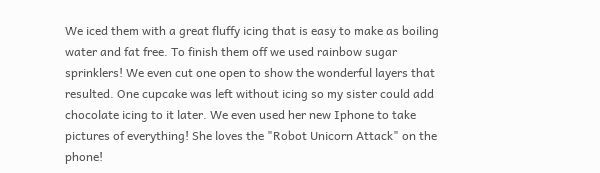We iced them with a great fluffy icing that is easy to make as boiling water and fat free. To finish them off we used rainbow sugar sprinklers! We even cut one open to show the wonderful layers that resulted. One cupcake was left without icing so my sister could add chocolate icing to it later. We even used her new Iphone to take pictures of everything! She loves the "Robot Unicorn Attack" on the phone!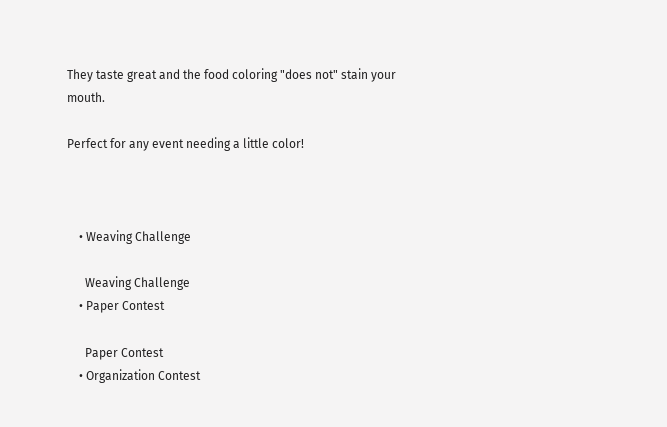They taste great and the food coloring "does not" stain your mouth.

Perfect for any event needing a little color!



    • Weaving Challenge

      Weaving Challenge
    • Paper Contest

      Paper Contest
    • Organization Contest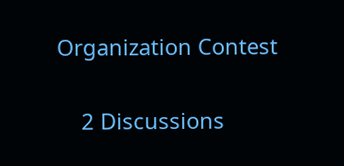Organization Contest

    2 Discussions